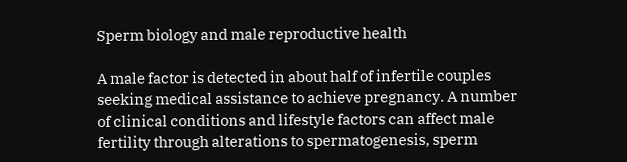Sperm biology and male reproductive health

A male factor is detected in about half of infertile couples seeking medical assistance to achieve pregnancy. A number of clinical conditions and lifestyle factors can affect male fertility through alterations to spermatogenesis, sperm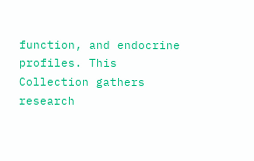function, and endocrine profiles. This Collection gathers research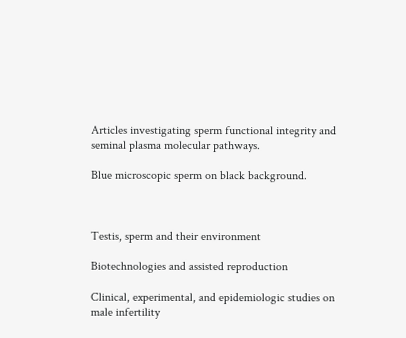Articles investigating sperm functional integrity and seminal plasma molecular pathways.

Blue microscopic sperm on black background.



Testis, sperm and their environment

Biotechnologies and assisted reproduction

Clinical, experimental, and epidemiologic studies on male infertility